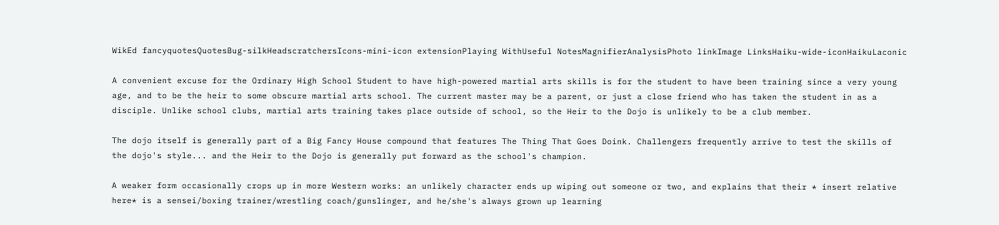WikEd fancyquotesQuotesBug-silkHeadscratchersIcons-mini-icon extensionPlaying WithUseful NotesMagnifierAnalysisPhoto linkImage LinksHaiku-wide-iconHaikuLaconic

A convenient excuse for the Ordinary High School Student to have high-powered martial arts skills is for the student to have been training since a very young age, and to be the heir to some obscure martial arts school. The current master may be a parent, or just a close friend who has taken the student in as a disciple. Unlike school clubs, martial arts training takes place outside of school, so the Heir to the Dojo is unlikely to be a club member.

The dojo itself is generally part of a Big Fancy House compound that features The Thing That Goes Doink. Challengers frequently arrive to test the skills of the dojo's style... and the Heir to the Dojo is generally put forward as the school's champion.

A weaker form occasionally crops up in more Western works: an unlikely character ends up wiping out someone or two, and explains that their * insert relative here* is a sensei/boxing trainer/wrestling coach/gunslinger, and he/she's always grown up learning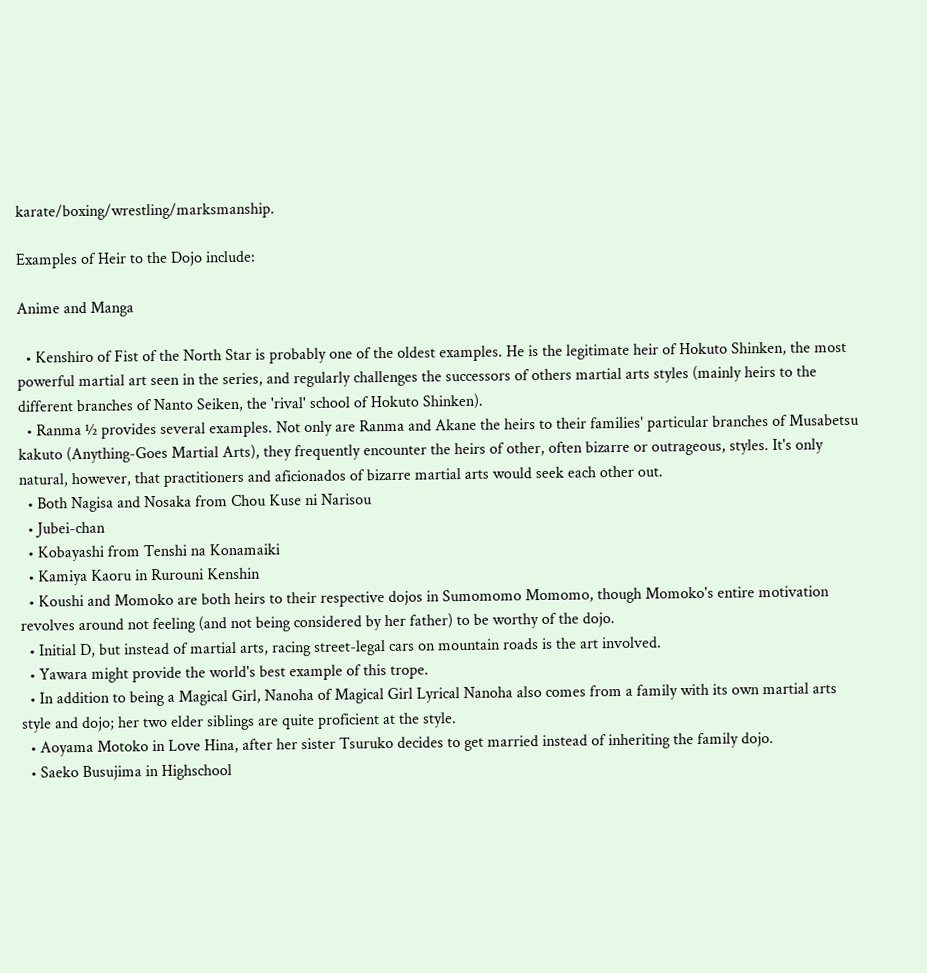karate/boxing/wrestling/marksmanship.

Examples of Heir to the Dojo include:

Anime and Manga

  • Kenshiro of Fist of the North Star is probably one of the oldest examples. He is the legitimate heir of Hokuto Shinken, the most powerful martial art seen in the series, and regularly challenges the successors of others martial arts styles (mainly heirs to the different branches of Nanto Seiken, the 'rival' school of Hokuto Shinken).
  • Ranma ½ provides several examples. Not only are Ranma and Akane the heirs to their families' particular branches of Musabetsu kakuto (Anything-Goes Martial Arts), they frequently encounter the heirs of other, often bizarre or outrageous, styles. It's only natural, however, that practitioners and aficionados of bizarre martial arts would seek each other out.
  • Both Nagisa and Nosaka from Chou Kuse ni Narisou
  • Jubei-chan
  • Kobayashi from Tenshi na Konamaiki
  • Kamiya Kaoru in Rurouni Kenshin
  • Koushi and Momoko are both heirs to their respective dojos in Sumomomo Momomo, though Momoko's entire motivation revolves around not feeling (and not being considered by her father) to be worthy of the dojo.
  • Initial D, but instead of martial arts, racing street-legal cars on mountain roads is the art involved.
  • Yawara might provide the world's best example of this trope.
  • In addition to being a Magical Girl, Nanoha of Magical Girl Lyrical Nanoha also comes from a family with its own martial arts style and dojo; her two elder siblings are quite proficient at the style.
  • Aoyama Motoko in Love Hina, after her sister Tsuruko decides to get married instead of inheriting the family dojo.
  • Saeko Busujima in Highschool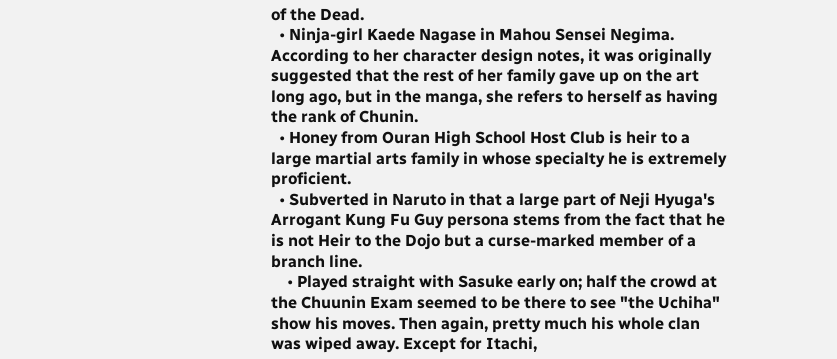of the Dead.
  • Ninja-girl Kaede Nagase in Mahou Sensei Negima. According to her character design notes, it was originally suggested that the rest of her family gave up on the art long ago, but in the manga, she refers to herself as having the rank of Chunin.
  • Honey from Ouran High School Host Club is heir to a large martial arts family in whose specialty he is extremely proficient.
  • Subverted in Naruto in that a large part of Neji Hyuga's Arrogant Kung Fu Guy persona stems from the fact that he is not Heir to the Dojo but a curse-marked member of a branch line.
    • Played straight with Sasuke early on; half the crowd at the Chuunin Exam seemed to be there to see "the Uchiha" show his moves. Then again, pretty much his whole clan was wiped away. Except for Itachi,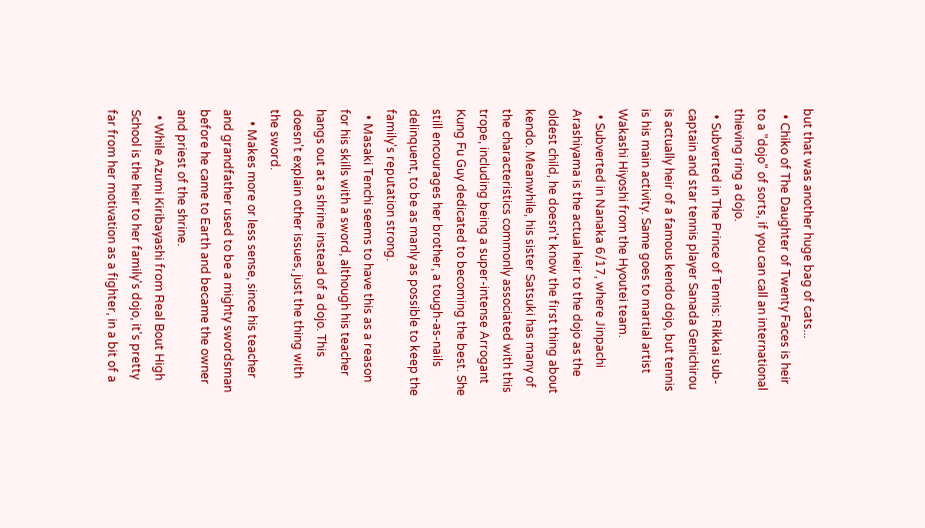but that was another huge bag of cats...
  • Chiko of The Daughter of Twenty Faces is heir to a "dojo" of sorts, if you can call an international thieving ring a dojo.
  • Subverted in The Prince of Tennis: Rikkai sub-captain and star tennis player Sanada Genichirou is actually heir of a famous kendo dojo, but tennis is his main activity. Same goes to martial artist Wakashi Hiyoshi from the Hyoutei team.
  • Subverted in Nanaka 6/17, where Jinpachi Arashiyama is the actual heir to the dojo as the oldest child, he doesn't know the first thing about kendo. Meanwhile, his sister Satsuki has many of the characteristics commonly associated with this trope, including being a super-intense Arrogant Kung Fu Guy dedicated to becoming the best. She still encourages her brother, a tough-as-nails delinquent, to be as manly as possible to keep the family's reputation strong.
  • Masaki Tenchi seems to have this as a reason for his skills with a sword, although his teacher hangs out at a shrine instead of a dojo. This doesn't explain other issues, just the thing with the sword.
    • Makes more or less sense, since his teacher and grandfather used to be a mighty swordsman before he came to Earth and became the owner and priest of the shrine.
  • While Azumi Kiribayashi from Real Bout High School is the heir to her family's dojo, it's pretty far from her motivation as a fighter, in a bit of a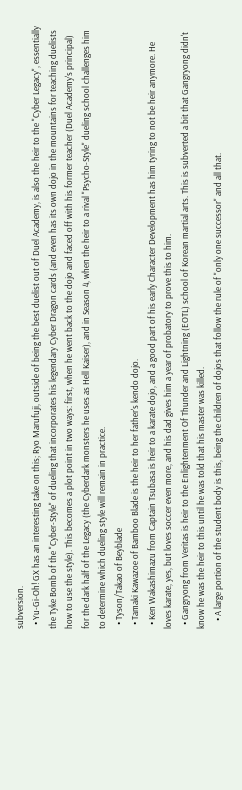subversion.
  • Yu-Gi-Oh! GX has an interesting take on this; Ryo Marufuji, outside of being the best duelist out of Duel Academy, is also the heir to the "Cyber Legacy", essentially the Tyke Bomb of the "Cyber-Style" of dueling that incorporates his legendary Cyber Dragon cards (and even has its own dojo in the mountains for teaching duelists how to use the style). This becomes a plot point in two ways: first, when he went back to the dojo and faced off with his former teacher (Duel Academy's principal) for the dark half of the Legacy (the Cyberdark monsters he uses as Hell Kaiser), and in Season 4, when the heir to a rival "Psycho-Style" dueling school challenges him to determine which dueling style will remain in practice.
  • Tyson/Takao of Beyblade
  • Tamaki Kawazoe of Bamboo Blade is the heir to her father's kendo dojo.
  • Ken Wakashimazu from Captain Tsubasa is heir to a karate dojo, and a good part of his early Character Development has him tyring to not be heir anymore. He loves karate, yes, but loves soccer even more, and his dad gives him a year of probatory to prove this to him.
  • Gangryong from Veritas is heir to the Enlightenment Of Thunder and Lightning (EOTL) school of Korean martial arts. This is subverted a bit that Gangryong didn't know he was the heir to this until he was told that his master was killed.
    • A large portion of the student body is this, being the children of dojos that follow the rule of "only one successor" and all that.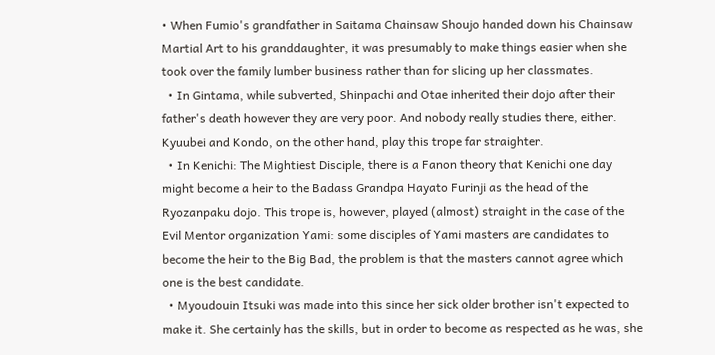• When Fumio's grandfather in Saitama Chainsaw Shoujo handed down his Chainsaw Martial Art to his granddaughter, it was presumably to make things easier when she took over the family lumber business rather than for slicing up her classmates.
  • In Gintama, while subverted, Shinpachi and Otae inherited their dojo after their father's death however they are very poor. And nobody really studies there, either. Kyuubei and Kondo, on the other hand, play this trope far straighter.
  • In Kenichi: The Mightiest Disciple, there is a Fanon theory that Kenichi one day might become a heir to the Badass Grandpa Hayato Furinji as the head of the Ryozanpaku dojo. This trope is, however, played (almost) straight in the case of the Evil Mentor organization Yami: some disciples of Yami masters are candidates to become the heir to the Big Bad, the problem is that the masters cannot agree which one is the best candidate.
  • Myoudouin Itsuki was made into this since her sick older brother isn't expected to make it. She certainly has the skills, but in order to become as respected as he was, she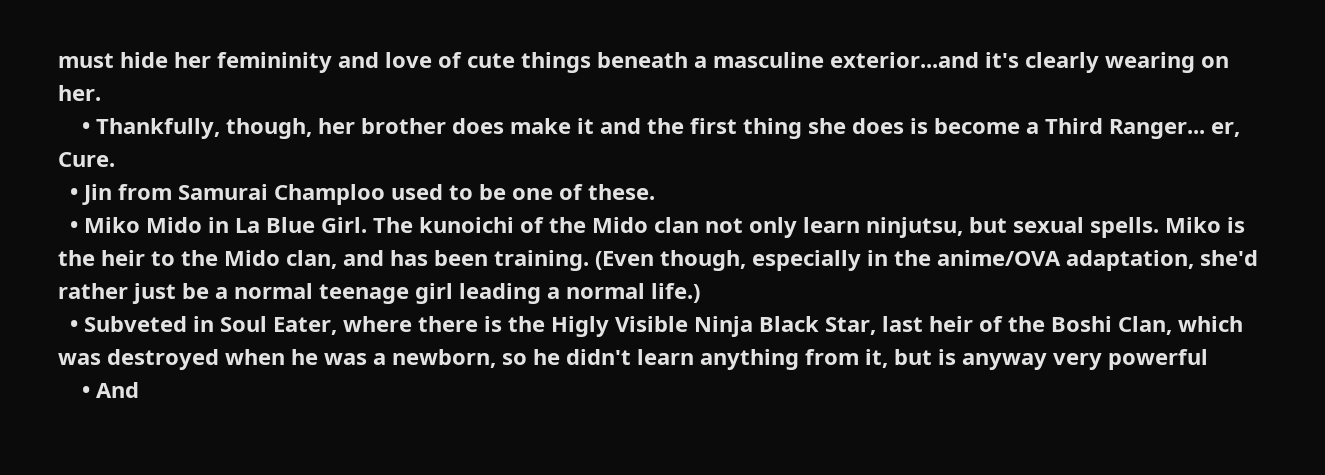must hide her femininity and love of cute things beneath a masculine exterior...and it's clearly wearing on her.
    • Thankfully, though, her brother does make it and the first thing she does is become a Third Ranger... er, Cure.
  • Jin from Samurai Champloo used to be one of these.
  • Miko Mido in La Blue Girl. The kunoichi of the Mido clan not only learn ninjutsu, but sexual spells. Miko is the heir to the Mido clan, and has been training. (Even though, especially in the anime/OVA adaptation, she'd rather just be a normal teenage girl leading a normal life.)
  • Subveted in Soul Eater, where there is the Higly Visible Ninja Black Star, last heir of the Boshi Clan, which was destroyed when he was a newborn, so he didn't learn anything from it, but is anyway very powerful
    • And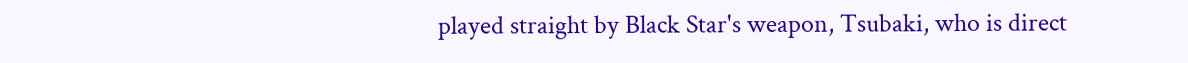played straight by Black Star's weapon, Tsubaki, who is direct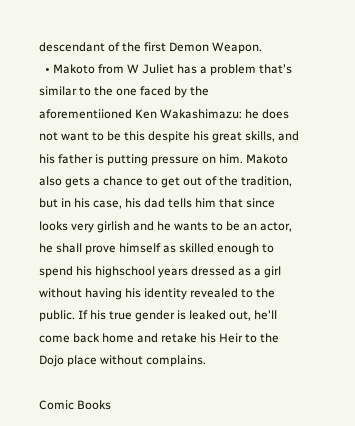descendant of the first Demon Weapon.
  • Makoto from W Juliet has a problem that's similar to the one faced by the aforementiioned Ken Wakashimazu: he does not want to be this despite his great skills, and his father is putting pressure on him. Makoto also gets a chance to get out of the tradition, but in his case, his dad tells him that since looks very girlish and he wants to be an actor, he shall prove himself as skilled enough to spend his highschool years dressed as a girl without having his identity revealed to the public. If his true gender is leaked out, he'll come back home and retake his Heir to the Dojo place without complains.

Comic Books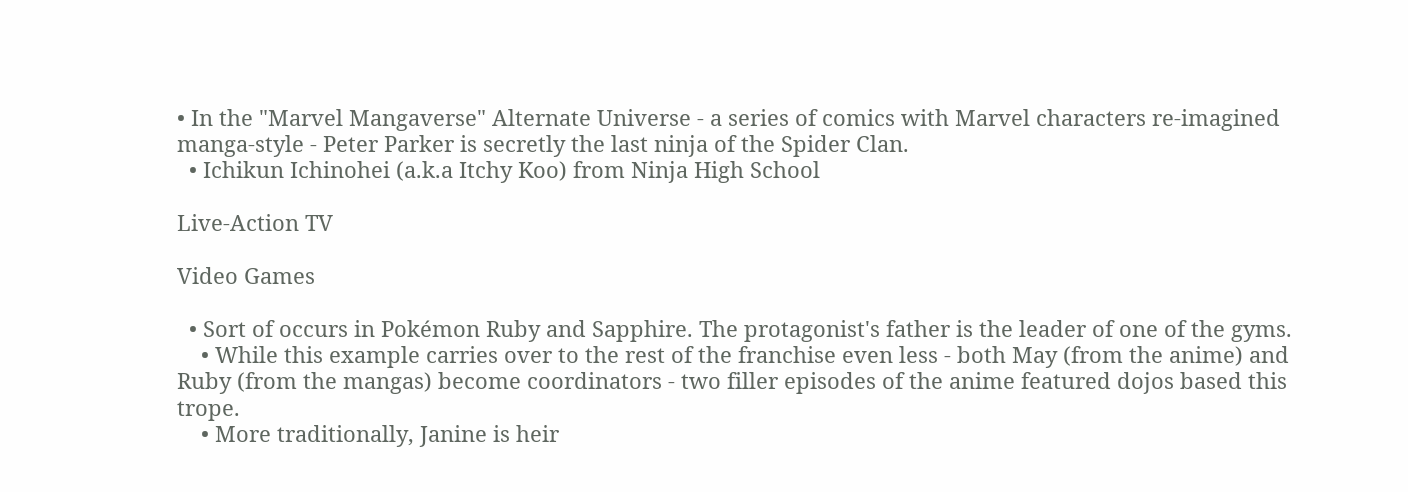• In the "Marvel Mangaverse" Alternate Universe - a series of comics with Marvel characters re-imagined manga-style - Peter Parker is secretly the last ninja of the Spider Clan.
  • Ichikun Ichinohei (a.k.a Itchy Koo) from Ninja High School

Live-Action TV

Video Games

  • Sort of occurs in Pokémon Ruby and Sapphire. The protagonist's father is the leader of one of the gyms.
    • While this example carries over to the rest of the franchise even less - both May (from the anime) and Ruby (from the mangas) become coordinators - two filler episodes of the anime featured dojos based this trope.
    • More traditionally, Janine is heir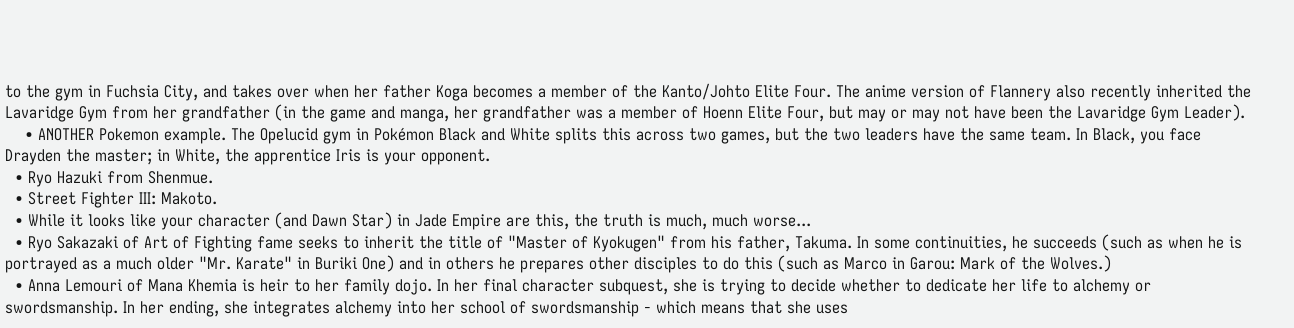to the gym in Fuchsia City, and takes over when her father Koga becomes a member of the Kanto/Johto Elite Four. The anime version of Flannery also recently inherited the Lavaridge Gym from her grandfather (in the game and manga, her grandfather was a member of Hoenn Elite Four, but may or may not have been the Lavaridge Gym Leader).
    • ANOTHER Pokemon example. The Opelucid gym in Pokémon Black and White splits this across two games, but the two leaders have the same team. In Black, you face Drayden the master; in White, the apprentice Iris is your opponent.
  • Ryo Hazuki from Shenmue.
  • Street Fighter III: Makoto.
  • While it looks like your character (and Dawn Star) in Jade Empire are this, the truth is much, much worse...
  • Ryo Sakazaki of Art of Fighting fame seeks to inherit the title of "Master of Kyokugen" from his father, Takuma. In some continuities, he succeeds (such as when he is portrayed as a much older "Mr. Karate" in Buriki One) and in others he prepares other disciples to do this (such as Marco in Garou: Mark of the Wolves.)
  • Anna Lemouri of Mana Khemia is heir to her family dojo. In her final character subquest, she is trying to decide whether to dedicate her life to alchemy or swordsmanship. In her ending, she integrates alchemy into her school of swordsmanship - which means that she uses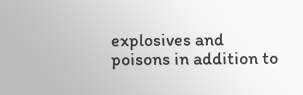explosives and poisons in addition to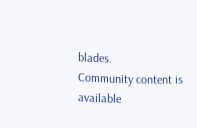blades.
Community content is available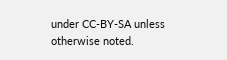under CC-BY-SA unless otherwise noted.